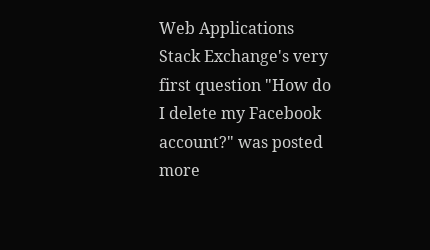Web Applications Stack Exchange's very first question "How do I delete my Facebook account?" was posted more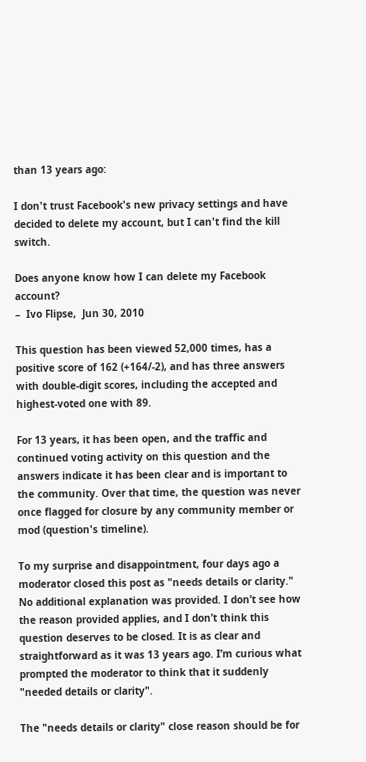than 13 years ago:

I don't trust Facebook's new privacy settings and have decided to delete my account, but I can't find the kill switch.

Does anyone know how I can delete my Facebook account?
–  Ivo Flipse,  Jun 30, 2010

This question has been viewed 52,000 times, has a positive score of 162 (+164/-2), and has three answers with double-digit scores, including the accepted and highest-voted one with 89.

For 13 years, it has been open, and the traffic and continued voting activity on this question and the answers indicate it has been clear and is important to the community. Over that time, the question was never once flagged for closure by any community member or mod (question's timeline).

To my surprise and disappointment, four days ago a moderator closed this post as "needs details or clarity." No additional explanation was provided. I don’t see how the reason provided applies, and I don’t think this question deserves to be closed. It is as clear and straightforward as it was 13 years ago. I’m curious what prompted the moderator to think that it suddenly "needed details or clarity".

The "needs details or clarity" close reason should be for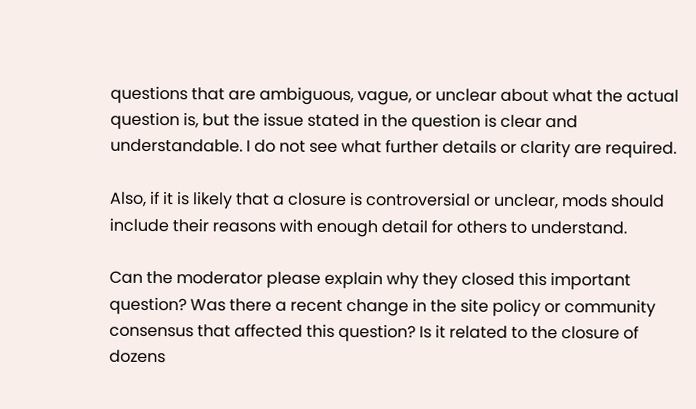questions that are ambiguous, vague, or unclear about what the actual question is, but the issue stated in the question is clear and understandable. I do not see what further details or clarity are required.

Also, if it is likely that a closure is controversial or unclear, mods should include their reasons with enough detail for others to understand.

Can the moderator please explain why they closed this important question? Was there a recent change in the site policy or community consensus that affected this question? Is it related to the closure of dozens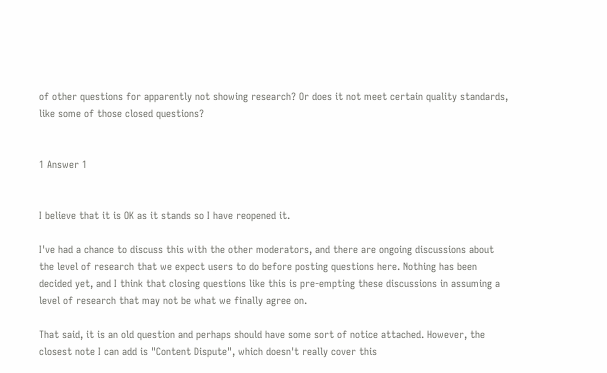of other questions for apparently not showing research? Or does it not meet certain quality standards, like some of those closed questions?


1 Answer 1


I believe that it is OK as it stands so I have reopened it.

I've had a chance to discuss this with the other moderators, and there are ongoing discussions about the level of research that we expect users to do before posting questions here. Nothing has been decided yet, and I think that closing questions like this is pre-empting these discussions in assuming a level of research that may not be what we finally agree on.

That said, it is an old question and perhaps should have some sort of notice attached. However, the closest note I can add is "Content Dispute", which doesn't really cover this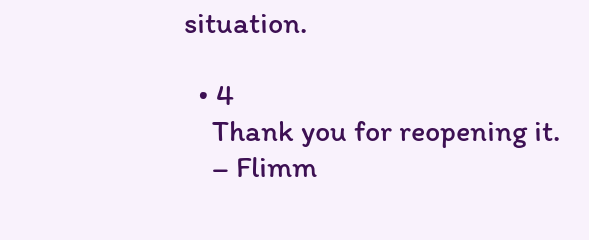situation.

  • 4
    Thank you for reopening it.
    – Flimm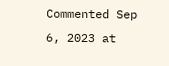Commented Sep 6, 2023 at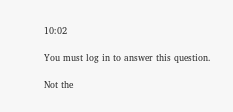10:02

You must log in to answer this question.

Not the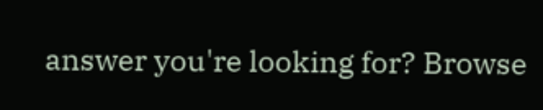answer you're looking for? Browse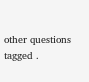other questions tagged .